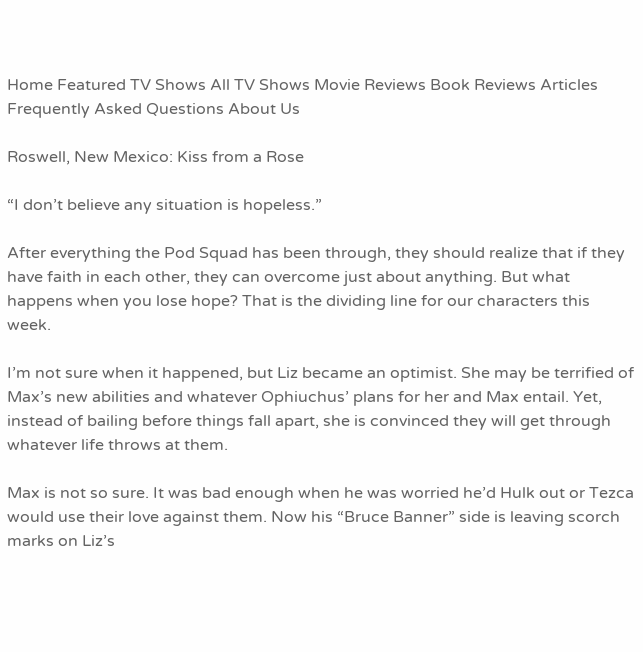Home Featured TV Shows All TV Shows Movie Reviews Book Reviews Articles Frequently Asked Questions About Us

Roswell, New Mexico: Kiss from a Rose

“I don’t believe any situation is hopeless.”

After everything the Pod Squad has been through, they should realize that if they have faith in each other, they can overcome just about anything. But what happens when you lose hope? That is the dividing line for our characters this week.

I’m not sure when it happened, but Liz became an optimist. She may be terrified of Max’s new abilities and whatever Ophiuchus’ plans for her and Max entail. Yet, instead of bailing before things fall apart, she is convinced they will get through whatever life throws at them.

Max is not so sure. It was bad enough when he was worried he’d Hulk out or Tezca would use their love against them. Now his “Bruce Banner” side is leaving scorch marks on Liz’s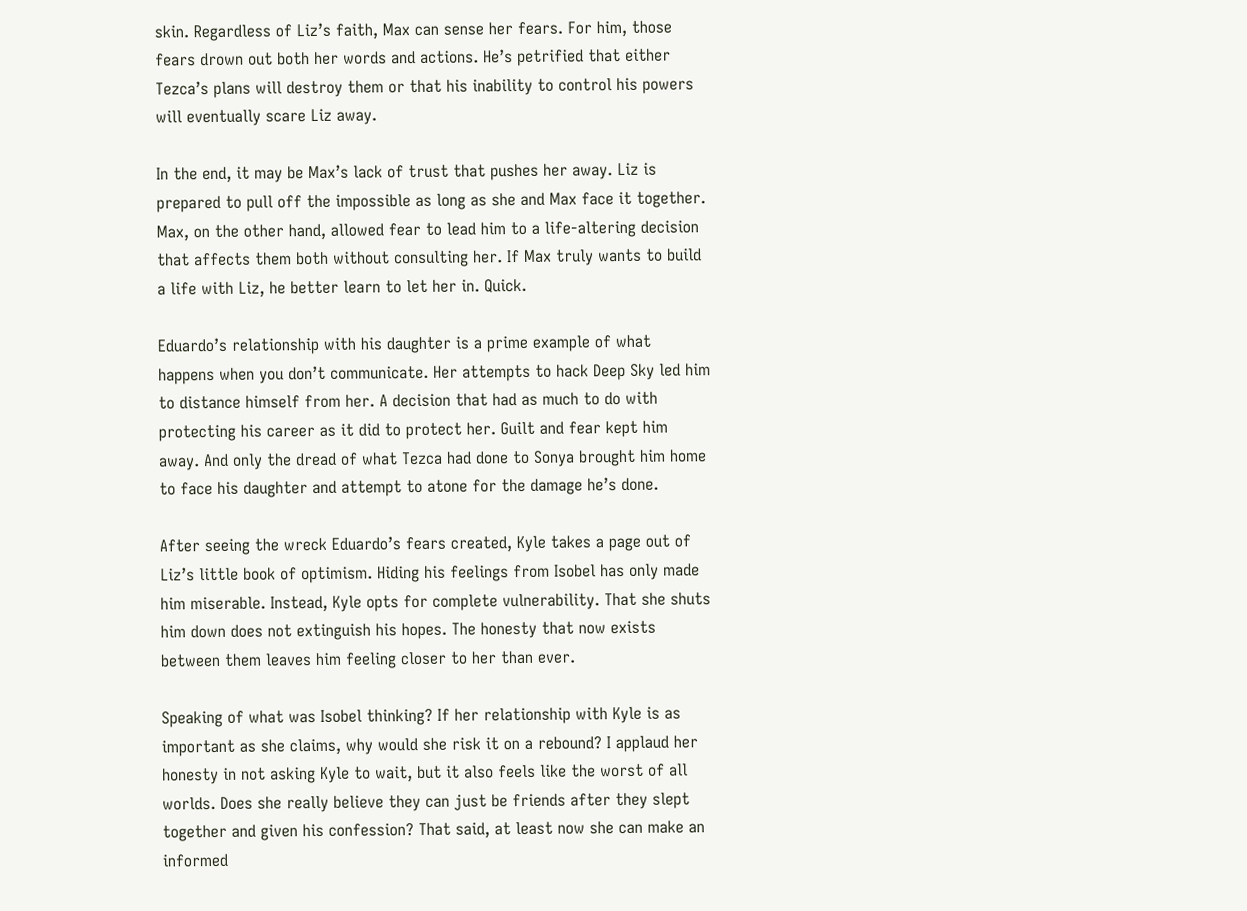skin. Regardless of Liz’s faith, Max can sense her fears. For him, those fears drown out both her words and actions. He’s petrified that either Tezca’s plans will destroy them or that his inability to control his powers will eventually scare Liz away.

In the end, it may be Max’s lack of trust that pushes her away. Liz is prepared to pull off the impossible as long as she and Max face it together. Max, on the other hand, allowed fear to lead him to a life-altering decision that affects them both without consulting her. If Max truly wants to build a life with Liz, he better learn to let her in. Quick.

Eduardo’s relationship with his daughter is a prime example of what happens when you don’t communicate. Her attempts to hack Deep Sky led him to distance himself from her. A decision that had as much to do with protecting his career as it did to protect her. Guilt and fear kept him away. And only the dread of what Tezca had done to Sonya brought him home to face his daughter and attempt to atone for the damage he’s done.

After seeing the wreck Eduardo’s fears created, Kyle takes a page out of Liz’s little book of optimism. Hiding his feelings from Isobel has only made him miserable. Instead, Kyle opts for complete vulnerability. That she shuts him down does not extinguish his hopes. The honesty that now exists between them leaves him feeling closer to her than ever.

Speaking of what was Isobel thinking? If her relationship with Kyle is as important as she claims, why would she risk it on a rebound? I applaud her honesty in not asking Kyle to wait, but it also feels like the worst of all worlds. Does she really believe they can just be friends after they slept together and given his confession? That said, at least now she can make an informed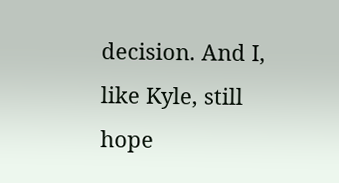decision. And I, like Kyle, still hope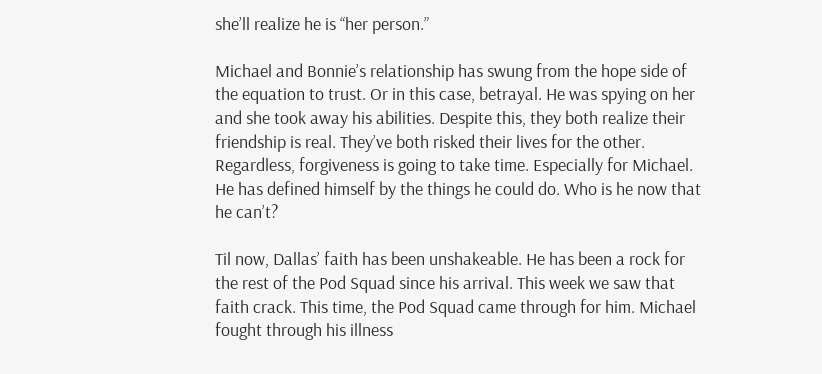she’ll realize he is “her person.”

Michael and Bonnie’s relationship has swung from the hope side of the equation to trust. Or in this case, betrayal. He was spying on her and she took away his abilities. Despite this, they both realize their friendship is real. They’ve both risked their lives for the other. Regardless, forgiveness is going to take time. Especially for Michael. He has defined himself by the things he could do. Who is he now that he can’t?

Til now, Dallas’ faith has been unshakeable. He has been a rock for the rest of the Pod Squad since his arrival. This week we saw that faith crack. This time, the Pod Squad came through for him. Michael fought through his illness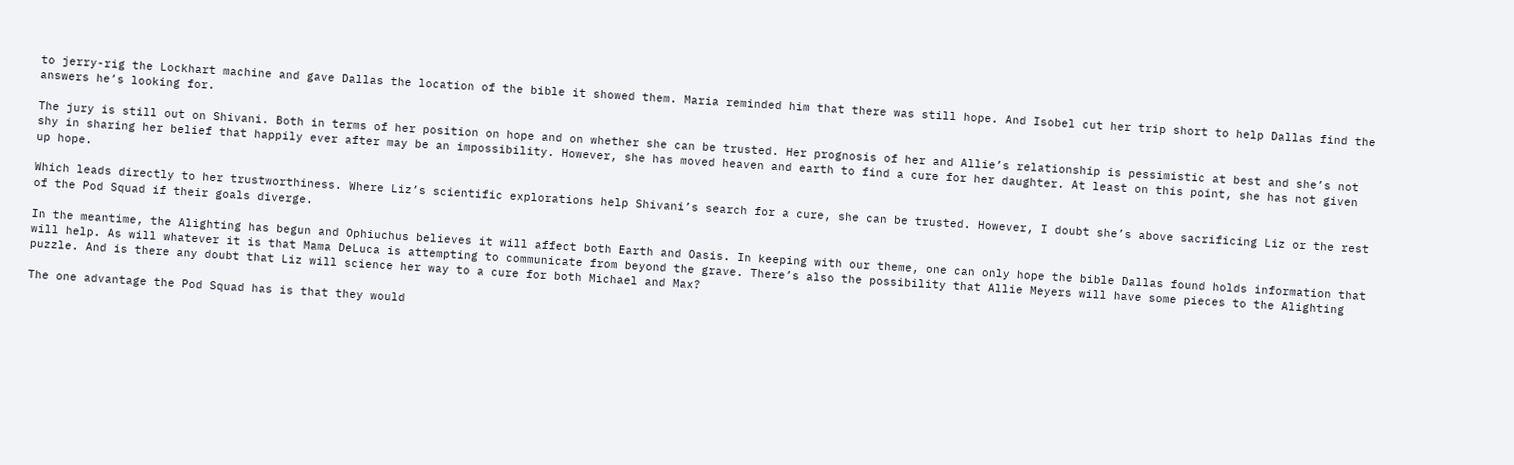to jerry-rig the Lockhart machine and gave Dallas the location of the bible it showed them. Maria reminded him that there was still hope. And Isobel cut her trip short to help Dallas find the answers he’s looking for.

The jury is still out on Shivani. Both in terms of her position on hope and on whether she can be trusted. Her prognosis of her and Allie’s relationship is pessimistic at best and she’s not shy in sharing her belief that happily ever after may be an impossibility. However, she has moved heaven and earth to find a cure for her daughter. At least on this point, she has not given up hope.

Which leads directly to her trustworthiness. Where Liz’s scientific explorations help Shivani’s search for a cure, she can be trusted. However, I doubt she’s above sacrificing Liz or the rest of the Pod Squad if their goals diverge.

In the meantime, the Alighting has begun and Ophiuchus believes it will affect both Earth and Oasis. In keeping with our theme, one can only hope the bible Dallas found holds information that will help. As will whatever it is that Mama DeLuca is attempting to communicate from beyond the grave. There’s also the possibility that Allie Meyers will have some pieces to the Alighting puzzle. And is there any doubt that Liz will science her way to a cure for both Michael and Max?

The one advantage the Pod Squad has is that they would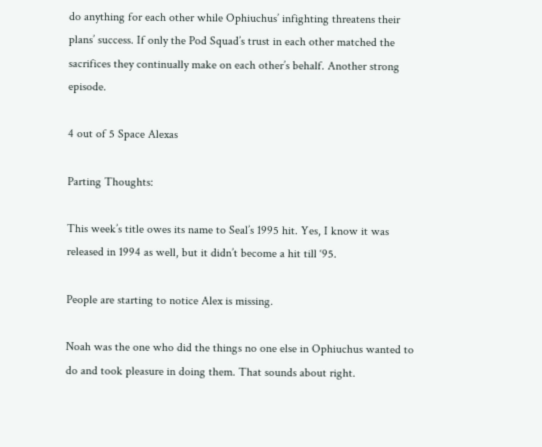do anything for each other while Ophiuchus’ infighting threatens their plans’ success. If only the Pod Squad’s trust in each other matched the sacrifices they continually make on each other’s behalf. Another strong episode.

4 out of 5 Space Alexas

Parting Thoughts:

This week’s title owes its name to Seal’s 1995 hit. Yes, I know it was released in 1994 as well, but it didn’t become a hit till ‘95.

People are starting to notice Alex is missing.

Noah was the one who did the things no one else in Ophiuchus wanted to do and took pleasure in doing them. That sounds about right.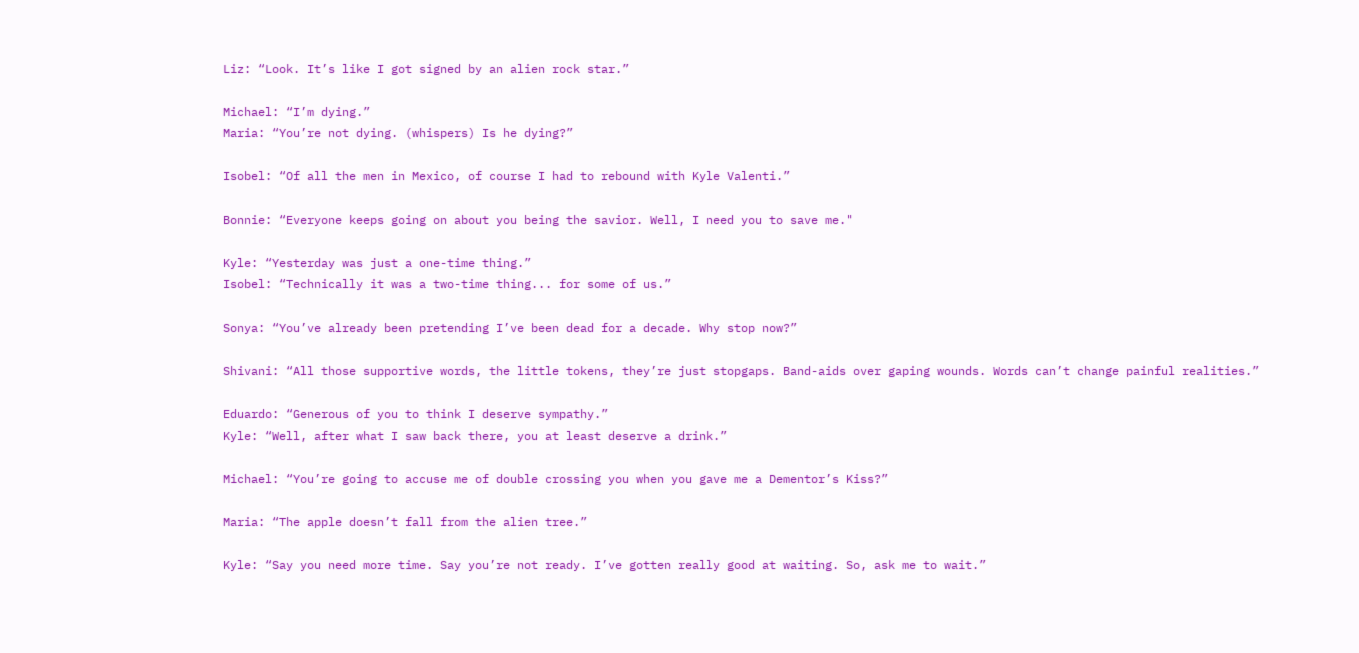Liz: “Look. It’s like I got signed by an alien rock star.”

Michael: “I’m dying.”
Maria: “You’re not dying. (whispers) Is he dying?”

Isobel: “Of all the men in Mexico, of course I had to rebound with Kyle Valenti.”

Bonnie: “Everyone keeps going on about you being the savior. Well, I need you to save me."

Kyle: “Yesterday was just a one-time thing.”
Isobel: “Technically it was a two-time thing... for some of us.”

Sonya: “You’ve already been pretending I’ve been dead for a decade. Why stop now?”

Shivani: “All those supportive words, the little tokens, they’re just stopgaps. Band-aids over gaping wounds. Words can’t change painful realities.”

Eduardo: “Generous of you to think I deserve sympathy.”
Kyle: “Well, after what I saw back there, you at least deserve a drink.”

Michael: “You’re going to accuse me of double crossing you when you gave me a Dementor’s Kiss?”

Maria: “The apple doesn’t fall from the alien tree.”

Kyle: “Say you need more time. Say you’re not ready. I’ve gotten really good at waiting. So, ask me to wait.”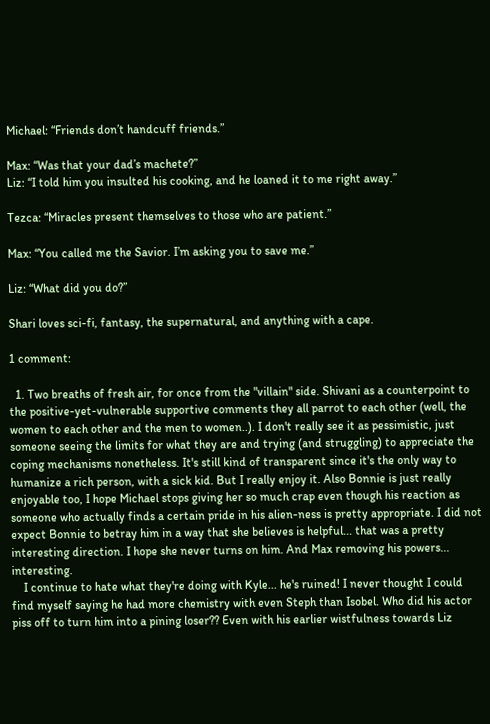Michael: “Friends don’t handcuff friends.”

Max: “Was that your dad’s machete?”
Liz: “I told him you insulted his cooking, and he loaned it to me right away.”

Tezca: “Miracles present themselves to those who are patient.”

Max: “You called me the Savior. I’m asking you to save me.”

Liz: “What did you do?”

Shari loves sci-fi, fantasy, the supernatural, and anything with a cape.

1 comment:

  1. Two breaths of fresh air, for once from the "villain" side. Shivani as a counterpoint to the positive-yet-vulnerable supportive comments they all parrot to each other (well, the women to each other and the men to women..). I don't really see it as pessimistic, just someone seeing the limits for what they are and trying (and struggling) to appreciate the coping mechanisms nonetheless. It's still kind of transparent since it's the only way to humanize a rich person, with a sick kid. But I really enjoy it. Also Bonnie is just really enjoyable too, I hope Michael stops giving her so much crap even though his reaction as someone who actually finds a certain pride in his alien-ness is pretty appropriate. I did not expect Bonnie to betray him in a way that she believes is helpful... that was a pretty interesting direction. I hope she never turns on him. And Max removing his powers... interesting.
    I continue to hate what they're doing with Kyle... he's ruined! I never thought I could find myself saying he had more chemistry with even Steph than Isobel. Who did his actor piss off to turn him into a pining loser?? Even with his earlier wistfulness towards Liz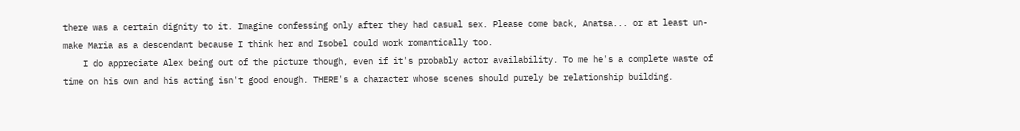there was a certain dignity to it. Imagine confessing only after they had casual sex. Please come back, Anatsa... or at least un-make Maria as a descendant because I think her and Isobel could work romantically too.
    I do appreciate Alex being out of the picture though, even if it's probably actor availability. To me he's a complete waste of time on his own and his acting isn't good enough. THERE's a character whose scenes should purely be relationship building.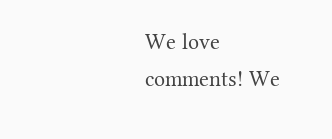We love comments! We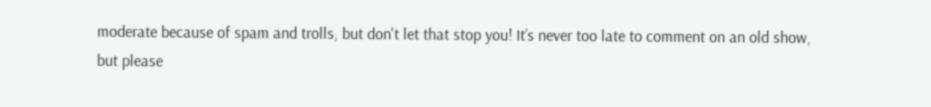moderate because of spam and trolls, but don't let that stop you! It’s never too late to comment on an old show, but please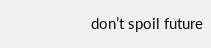don’t spoil future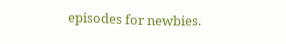episodes for newbies.